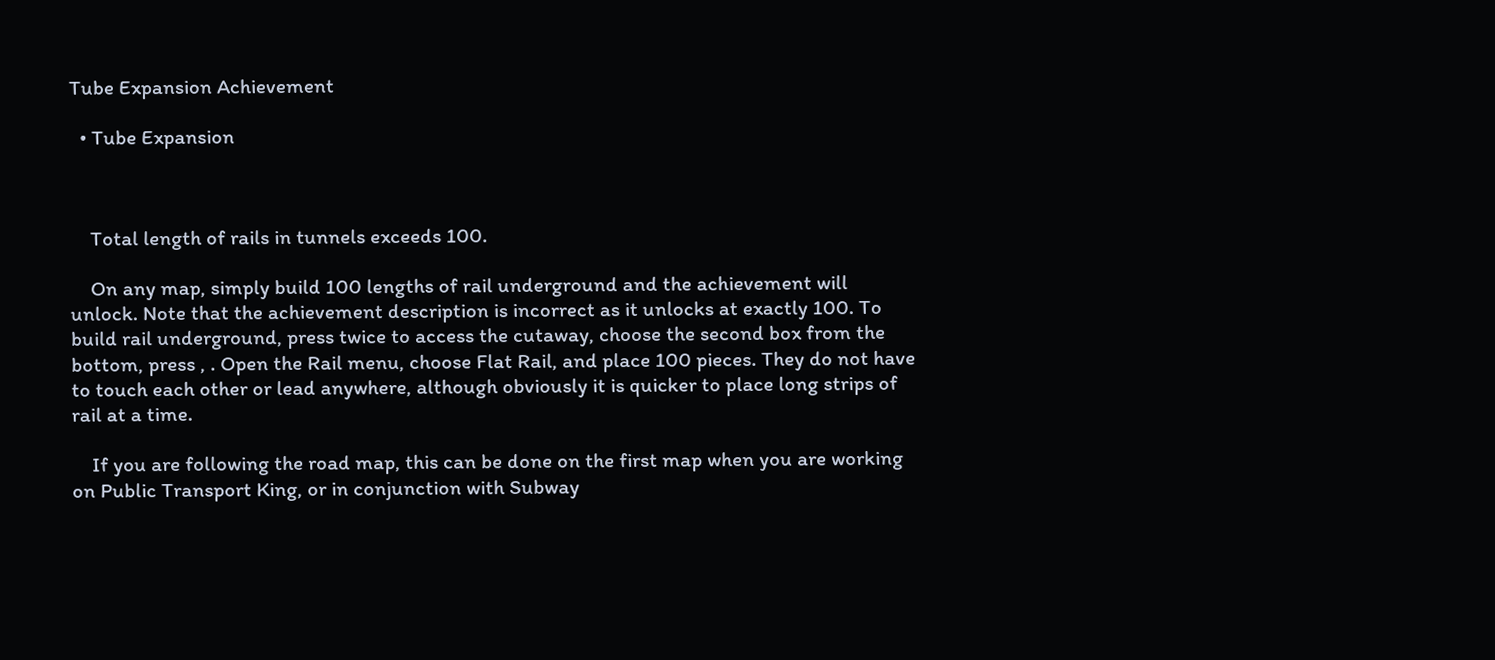Tube Expansion Achievement

  • Tube Expansion



    Total length of rails in tunnels exceeds 100.

    On any map, simply build 100 lengths of rail underground and the achievement will unlock. Note that the achievement description is incorrect as it unlocks at exactly 100. To build rail underground, press twice to access the cutaway, choose the second box from the bottom, press , . Open the Rail menu, choose Flat Rail, and place 100 pieces. They do not have to touch each other or lead anywhere, although obviously it is quicker to place long strips of rail at a time.

    If you are following the road map, this can be done on the first map when you are working on Public Transport King, or in conjunction with Subway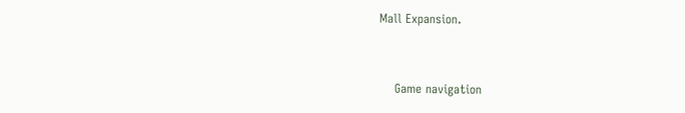Mall Expansion.


    Game navigation